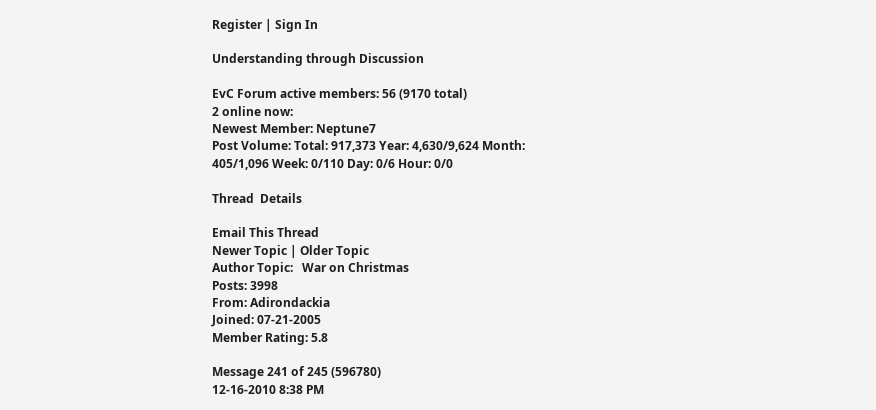Register | Sign In

Understanding through Discussion

EvC Forum active members: 56 (9170 total)
2 online now:
Newest Member: Neptune7
Post Volume: Total: 917,373 Year: 4,630/9,624 Month: 405/1,096 Week: 0/110 Day: 0/6 Hour: 0/0

Thread  Details

Email This Thread
Newer Topic | Older Topic
Author Topic:   War on Christmas
Posts: 3998
From: Adirondackia
Joined: 07-21-2005
Member Rating: 5.8

Message 241 of 245 (596780)
12-16-2010 8:38 PM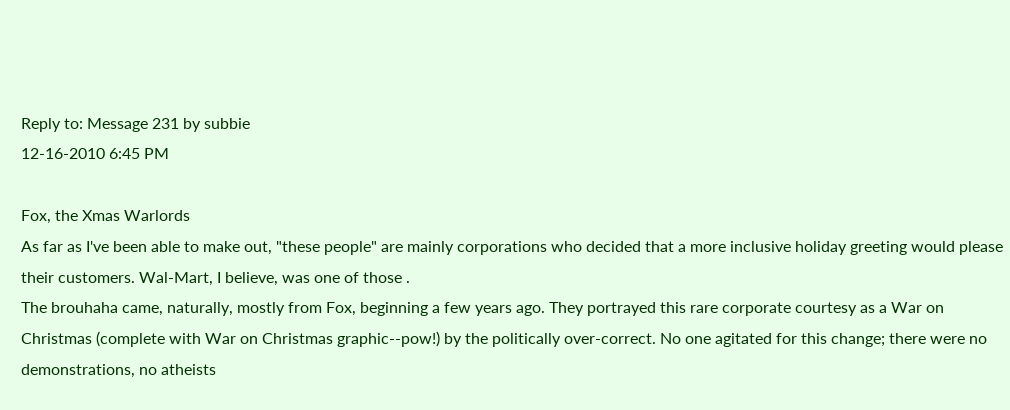Reply to: Message 231 by subbie
12-16-2010 6:45 PM

Fox, the Xmas Warlords
As far as I've been able to make out, "these people" are mainly corporations who decided that a more inclusive holiday greeting would please their customers. Wal-Mart, I believe, was one of those .
The brouhaha came, naturally, mostly from Fox, beginning a few years ago. They portrayed this rare corporate courtesy as a War on Christmas (complete with War on Christmas graphic--pow!) by the politically over-correct. No one agitated for this change; there were no demonstrations, no atheists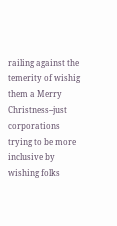railing against the temerity of wishig them a Merry Christness--just corporations trying to be more inclusive by wishing folks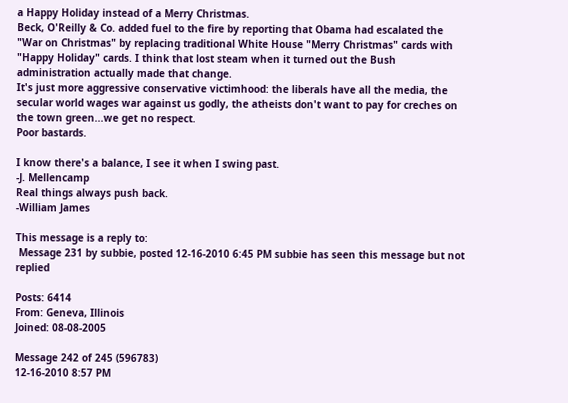a Happy Holiday instead of a Merry Christmas.
Beck, O'Reilly & Co. added fuel to the fire by reporting that Obama had escalated the "War on Christmas" by replacing traditional White House "Merry Christmas" cards with "Happy Holiday" cards. I think that lost steam when it turned out the Bush administration actually made that change.
It's just more aggressive conservative victimhood: the liberals have all the media, the secular world wages war against us godly, the atheists don't want to pay for creches on the town green...we get no respect.
Poor bastards.

I know there's a balance, I see it when I swing past.
-J. Mellencamp
Real things always push back.
-William James

This message is a reply to:
 Message 231 by subbie, posted 12-16-2010 6:45 PM subbie has seen this message but not replied

Posts: 6414
From: Geneva, Illinois
Joined: 08-08-2005

Message 242 of 245 (596783)
12-16-2010 8:57 PM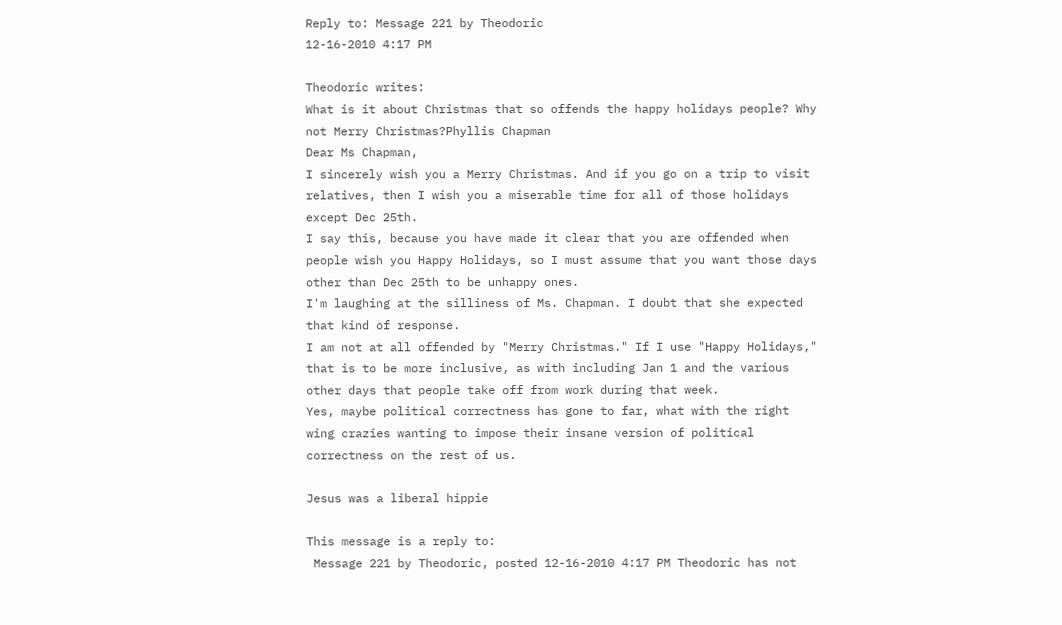Reply to: Message 221 by Theodoric
12-16-2010 4:17 PM

Theodoric writes:
What is it about Christmas that so offends the happy holidays people? Why not Merry Christmas?Phyllis Chapman
Dear Ms Chapman,
I sincerely wish you a Merry Christmas. And if you go on a trip to visit relatives, then I wish you a miserable time for all of those holidays except Dec 25th.
I say this, because you have made it clear that you are offended when people wish you Happy Holidays, so I must assume that you want those days other than Dec 25th to be unhappy ones.
I'm laughing at the silliness of Ms. Chapman. I doubt that she expected that kind of response.
I am not at all offended by "Merry Christmas." If I use "Happy Holidays," that is to be more inclusive, as with including Jan 1 and the various other days that people take off from work during that week.
Yes, maybe political correctness has gone to far, what with the right wing crazies wanting to impose their insane version of political correctness on the rest of us.

Jesus was a liberal hippie

This message is a reply to:
 Message 221 by Theodoric, posted 12-16-2010 4:17 PM Theodoric has not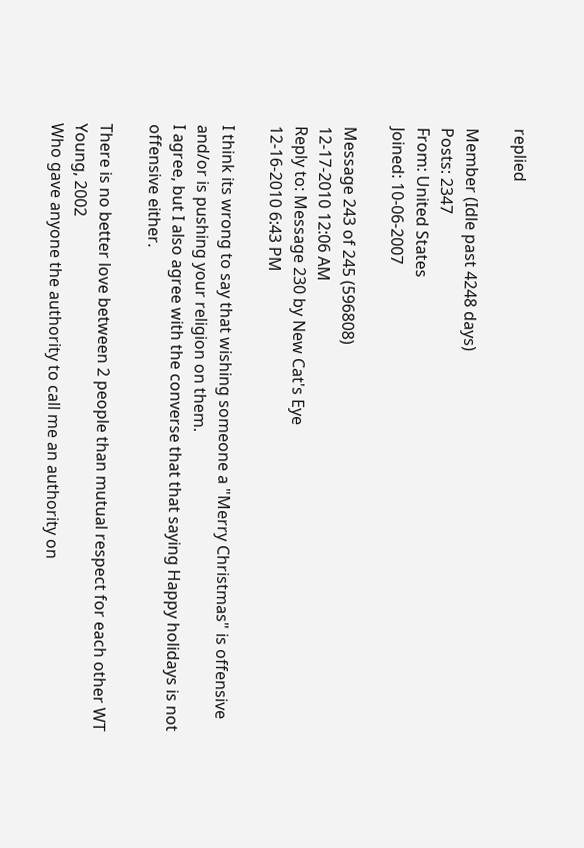replied

Member (Idle past 4248 days)
Posts: 2347
From: United States
Joined: 10-06-2007

Message 243 of 245 (596808)
12-17-2010 12:06 AM
Reply to: Message 230 by New Cat's Eye
12-16-2010 6:43 PM

I think its wrong to say that wishing someone a "Merry Christmas" is offensive and/or is pushing your religion on them.
I agree, but I also agree with the converse that that saying Happy holidays is not offensive either.

There is no better love between 2 people than mutual respect for each other WT Young, 2002
Who gave anyone the authority to call me an authority on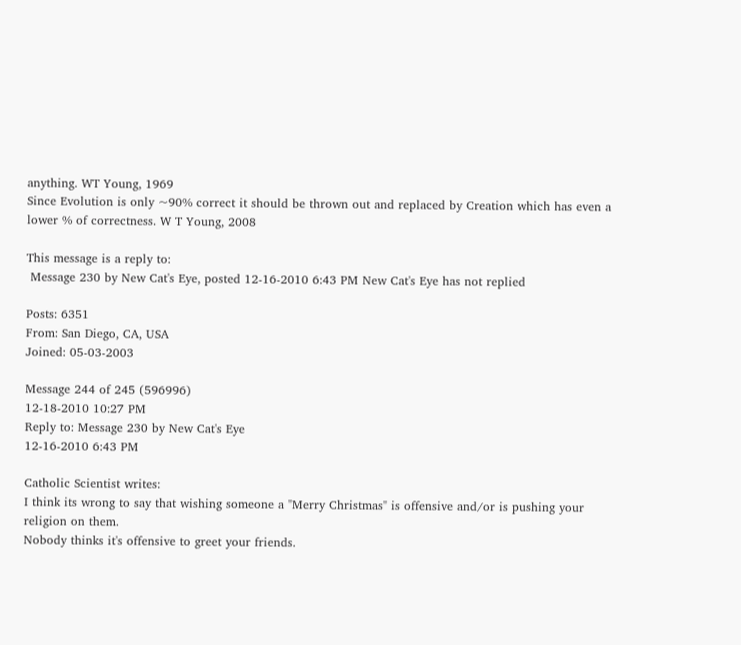anything. WT Young, 1969
Since Evolution is only ~90% correct it should be thrown out and replaced by Creation which has even a lower % of correctness. W T Young, 2008

This message is a reply to:
 Message 230 by New Cat's Eye, posted 12-16-2010 6:43 PM New Cat's Eye has not replied

Posts: 6351
From: San Diego, CA, USA
Joined: 05-03-2003

Message 244 of 245 (596996)
12-18-2010 10:27 PM
Reply to: Message 230 by New Cat's Eye
12-16-2010 6:43 PM

Catholic Scientist writes:
I think its wrong to say that wishing someone a "Merry Christmas" is offensive and/or is pushing your religion on them.
Nobody thinks it's offensive to greet your friends.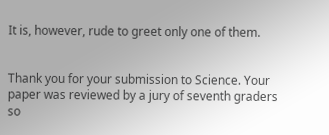It is, however, rude to greet only one of them.


Thank you for your submission to Science. Your paper was reviewed by a jury of seventh graders so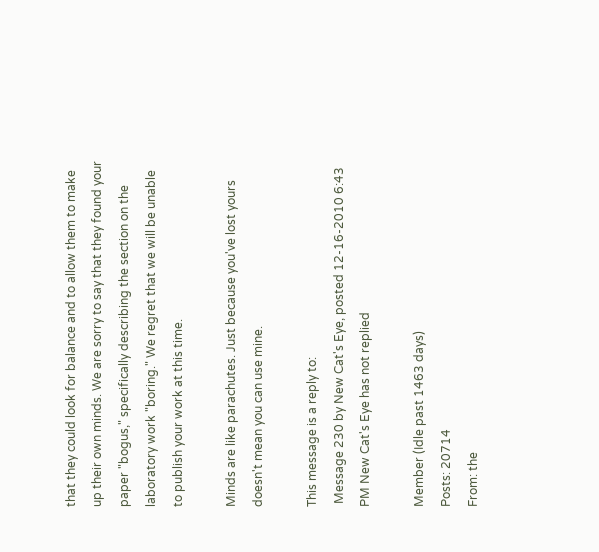that they could look for balance and to allow them to make up their own minds. We are sorry to say that they found your paper "bogus," specifically describing the section on the laboratory work "boring." We regret that we will be unable to publish your work at this time.

Minds are like parachutes. Just because you've lost yours doesn't mean you can use mine.

This message is a reply to:
 Message 230 by New Cat's Eye, posted 12-16-2010 6:43 PM New Cat's Eye has not replied

Member (Idle past 1463 days)
Posts: 20714
From: the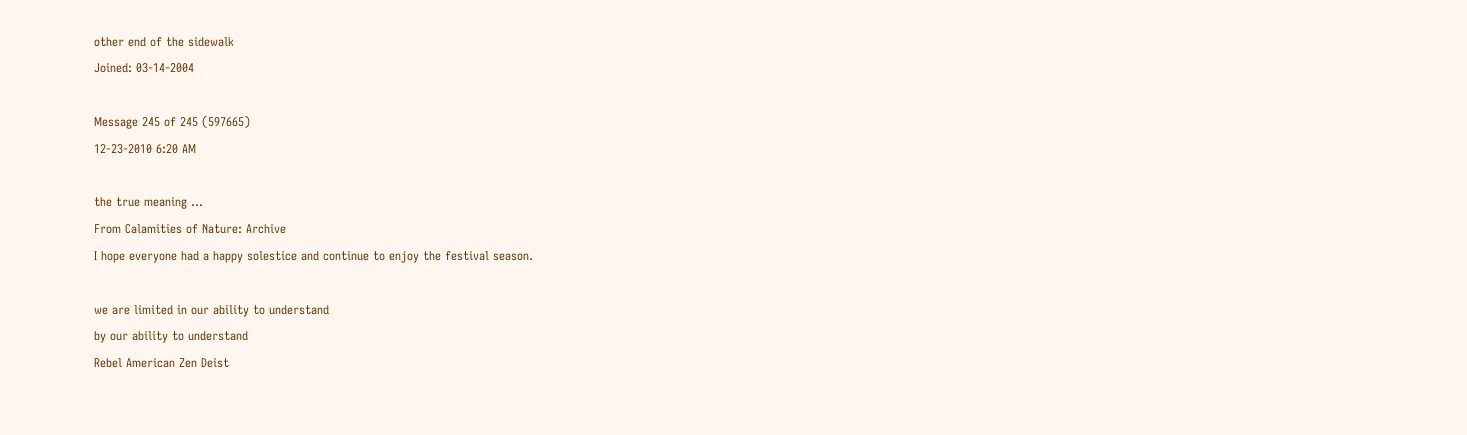other end of the sidewalk
Joined: 03-14-2004

Message 245 of 245 (597665)
12-23-2010 6:20 AM

the true meaning ...
From Calamities of Nature: Archive
I hope everyone had a happy solestice and continue to enjoy the festival season.

we are limited in our ability to understand
by our ability to understand
Rebel American Zen Deist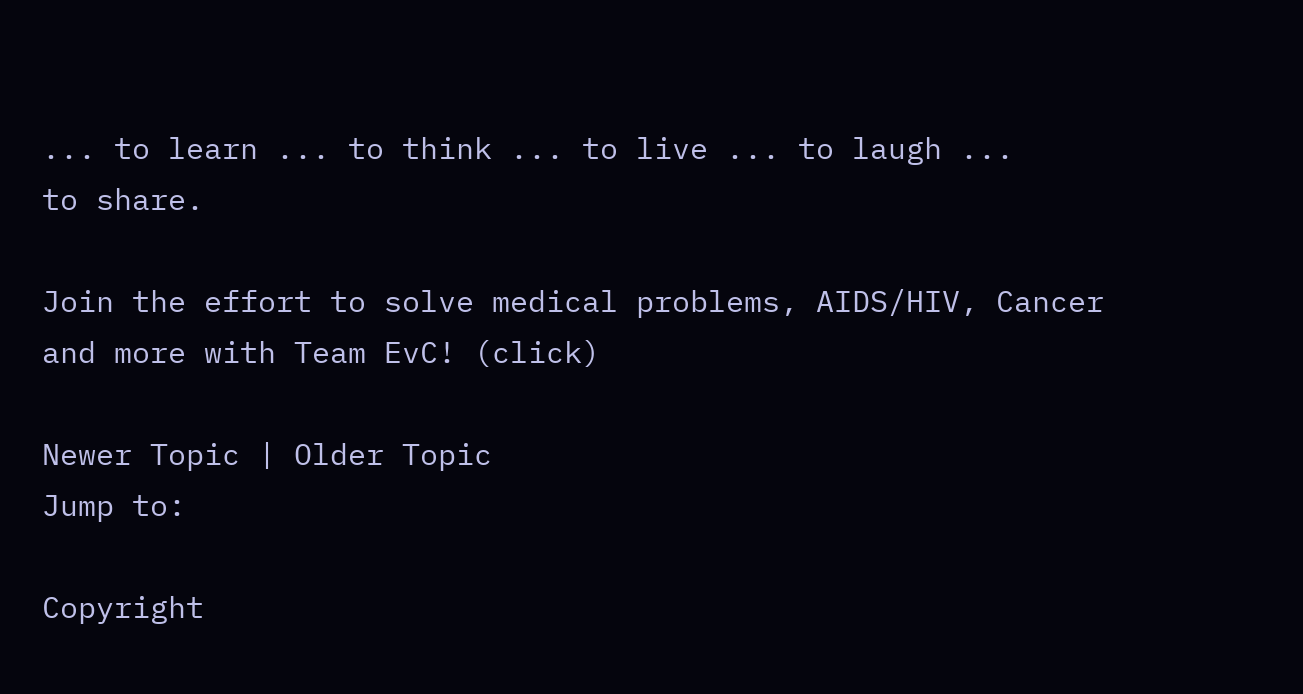... to learn ... to think ... to live ... to laugh ...
to share.

Join the effort to solve medical problems, AIDS/HIV, Cancer and more with Team EvC! (click)

Newer Topic | Older Topic
Jump to:

Copyright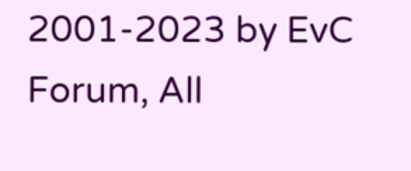2001-2023 by EvC Forum, All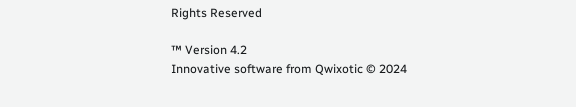Rights Reserved

™ Version 4.2
Innovative software from Qwixotic © 2024